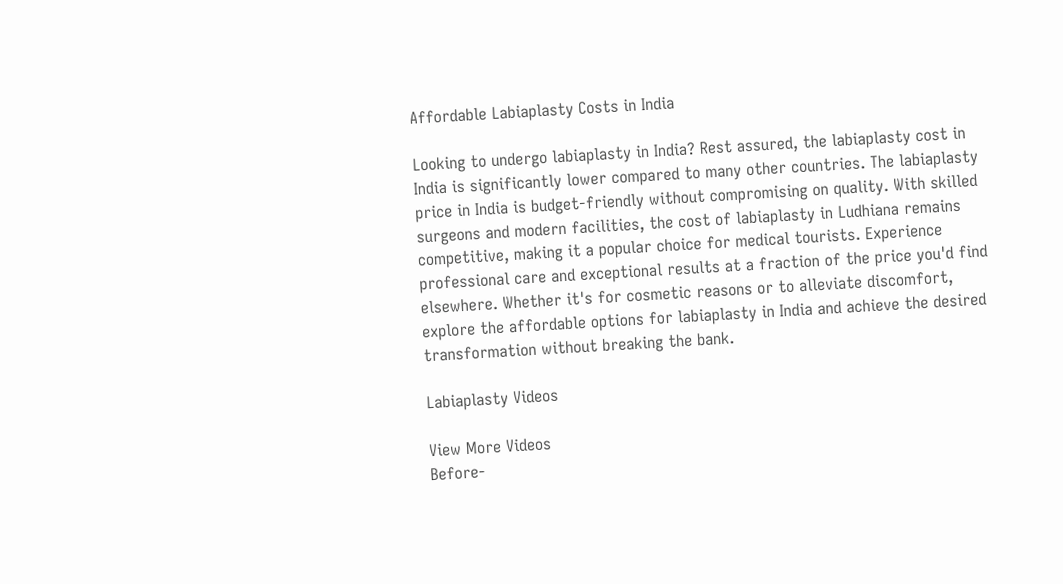Affordable Labiaplasty Costs in India

Looking to undergo labiaplasty in India? Rest assured, the labiaplasty cost in India is significantly lower compared to many other countries. The labiaplasty price in India is budget-friendly without compromising on quality. With skilled surgeons and modern facilities, the cost of labiaplasty in Ludhiana remains competitive, making it a popular choice for medical tourists. Experience professional care and exceptional results at a fraction of the price you'd find elsewhere. Whether it's for cosmetic reasons or to alleviate discomfort, explore the affordable options for labiaplasty in India and achieve the desired transformation without breaking the bank.

Labiaplasty Videos

View More Videos
Before-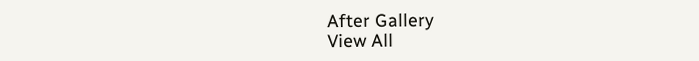After Gallery
View All